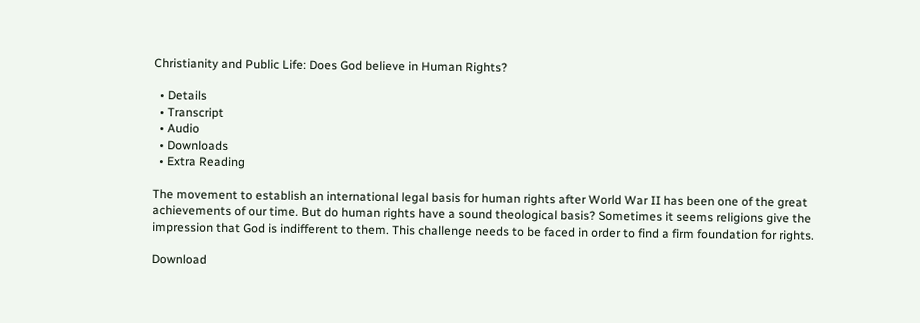Christianity and Public Life: Does God believe in Human Rights?

  • Details
  • Transcript
  • Audio
  • Downloads
  • Extra Reading

The movement to establish an international legal basis for human rights after World War II has been one of the great achievements of our time. But do human rights have a sound theological basis? Sometimes it seems religions give the impression that God is indifferent to them. This challenge needs to be faced in order to find a firm foundation for rights.

Download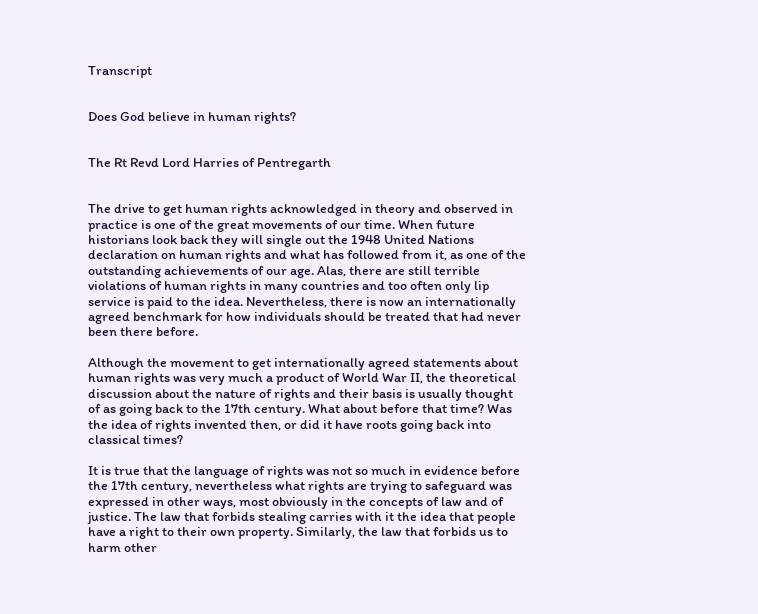Transcript


Does God believe in human rights?


The Rt Revd Lord Harries of Pentregarth


The drive to get human rights acknowledged in theory and observed in practice is one of the great movements of our time. When future historians look back they will single out the 1948 United Nations declaration on human rights and what has followed from it, as one of the outstanding achievements of our age. Alas, there are still terrible violations of human rights in many countries and too often only lip service is paid to the idea. Nevertheless, there is now an internationally agreed benchmark for how individuals should be treated that had never been there before.

Although the movement to get internationally agreed statements about human rights was very much a product of World War II, the theoretical discussion about the nature of rights and their basis is usually thought of as going back to the 17th century. What about before that time? Was the idea of rights invented then, or did it have roots going back into classical times?

It is true that the language of rights was not so much in evidence before the 17th century, nevertheless what rights are trying to safeguard was expressed in other ways, most obviously in the concepts of law and of justice. The law that forbids stealing carries with it the idea that people have a right to their own property. Similarly, the law that forbids us to harm other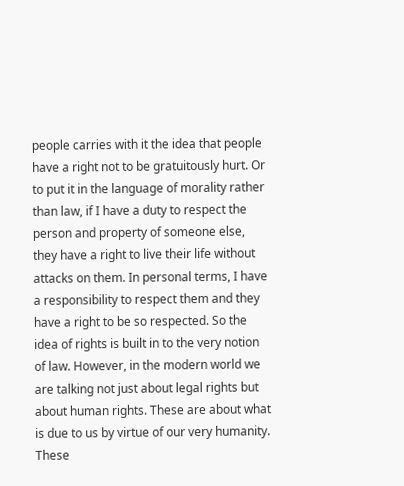people carries with it the idea that people have a right not to be gratuitously hurt. Or to put it in the language of morality rather than law, if I have a duty to respect the person and property of someone else, they have a right to live their life without attacks on them. In personal terms, I have a responsibility to respect them and they have a right to be so respected. So the idea of rights is built in to the very notion of law. However, in the modern world we are talking not just about legal rights but about human rights. These are about what is due to us by virtue of our very humanity.  These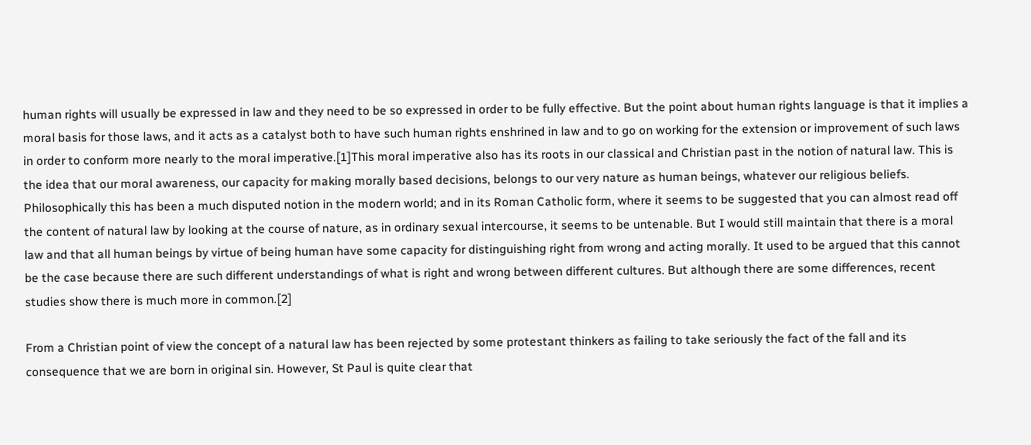human rights will usually be expressed in law and they need to be so expressed in order to be fully effective. But the point about human rights language is that it implies a moral basis for those laws, and it acts as a catalyst both to have such human rights enshrined in law and to go on working for the extension or improvement of such laws in order to conform more nearly to the moral imperative.[1]This moral imperative also has its roots in our classical and Christian past in the notion of natural law. This is the idea that our moral awareness, our capacity for making morally based decisions, belongs to our very nature as human beings, whatever our religious beliefs. Philosophically this has been a much disputed notion in the modern world; and in its Roman Catholic form, where it seems to be suggested that you can almost read off the content of natural law by looking at the course of nature, as in ordinary sexual intercourse, it seems to be untenable. But I would still maintain that there is a moral law and that all human beings by virtue of being human have some capacity for distinguishing right from wrong and acting morally. It used to be argued that this cannot be the case because there are such different understandings of what is right and wrong between different cultures. But although there are some differences, recent studies show there is much more in common.[2]

From a Christian point of view the concept of a natural law has been rejected by some protestant thinkers as failing to take seriously the fact of the fall and its consequence that we are born in original sin. However, St Paul is quite clear that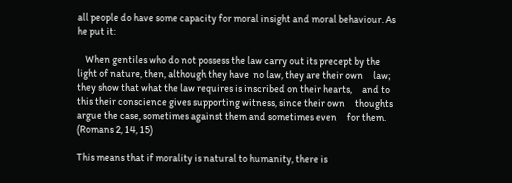all people do have some capacity for moral insight and moral behaviour. As he put it:

    When gentiles who do not possess the law carry out its precept by the     light of nature, then, although they have  no law, they are their own     law; they show that what the law requires is inscribed on their hearts,     and to this their conscience gives supporting witness, since their own     thoughts argue the case, sometimes against them and sometimes even     for them. (Romans 2, 14, 15)

This means that if morality is natural to humanity, there is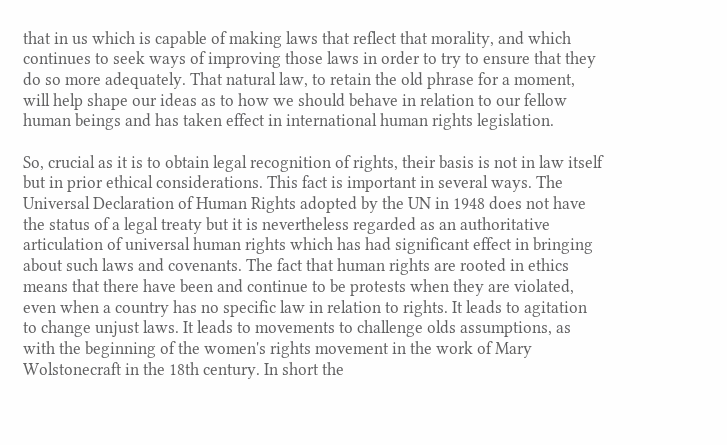that in us which is capable of making laws that reflect that morality, and which continues to seek ways of improving those laws in order to try to ensure that they do so more adequately. That natural law, to retain the old phrase for a moment, will help shape our ideas as to how we should behave in relation to our fellow human beings and has taken effect in international human rights legislation.

So, crucial as it is to obtain legal recognition of rights, their basis is not in law itself but in prior ethical considerations. This fact is important in several ways. The Universal Declaration of Human Rights adopted by the UN in 1948 does not have the status of a legal treaty but it is nevertheless regarded as an authoritative articulation of universal human rights which has had significant effect in bringing about such laws and covenants. The fact that human rights are rooted in ethics means that there have been and continue to be protests when they are violated, even when a country has no specific law in relation to rights. It leads to agitation to change unjust laws. It leads to movements to challenge olds assumptions, as with the beginning of the women's rights movement in the work of Mary Wolstonecraft in the 18th century. In short the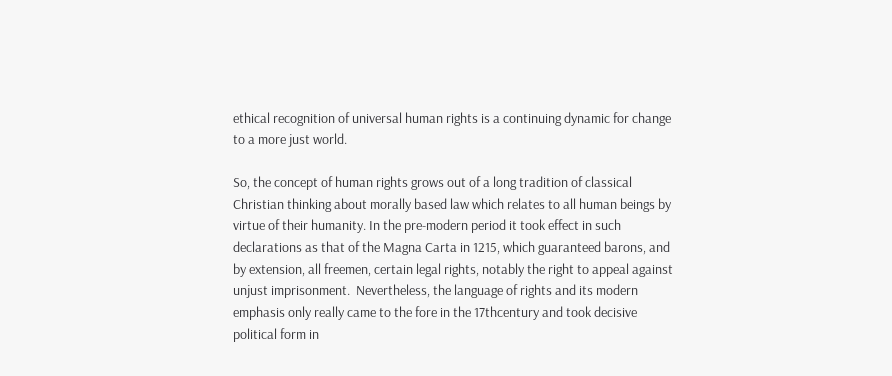ethical recognition of universal human rights is a continuing dynamic for change to a more just world.

So, the concept of human rights grows out of a long tradition of classical Christian thinking about morally based law which relates to all human beings by virtue of their humanity. In the pre-modern period it took effect in such declarations as that of the Magna Carta in 1215, which guaranteed barons, and by extension, all freemen, certain legal rights, notably the right to appeal against unjust imprisonment.  Nevertheless, the language of rights and its modern emphasis only really came to the fore in the 17thcentury and took decisive political form in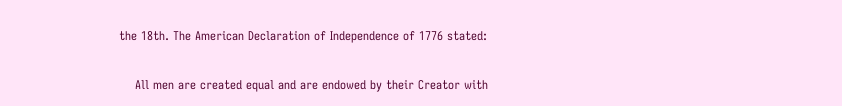the 18th. The American Declaration of Independence of 1776 stated:

    All men are created equal and are endowed by their Creator with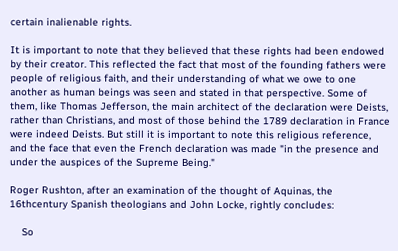certain inalienable rights.

It is important to note that they believed that these rights had been endowed by their creator. This reflected the fact that most of the founding fathers were people of religious faith, and their understanding of what we owe to one another as human beings was seen and stated in that perspective. Some of them, like Thomas Jefferson, the main architect of the declaration were Deists, rather than Christians, and most of those behind the 1789 declaration in France were indeed Deists. But still it is important to note this religious reference, and the face that even the French declaration was made "in the presence and under the auspices of the Supreme Being."

Roger Rushton, after an examination of the thought of Aquinas, the 16thcentury Spanish theologians and John Locke, rightly concludes:

    So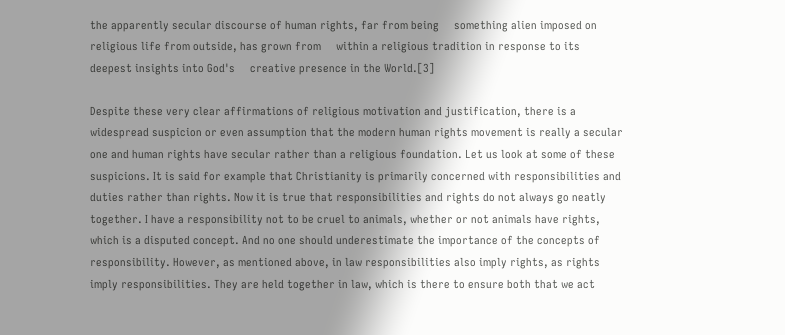the apparently secular discourse of human rights, far from being     something alien imposed on religious life from outside, has grown from     within a religious tradition in response to its deepest insights into God's     creative presence in the World.[3]

Despite these very clear affirmations of religious motivation and justification, there is a widespread suspicion or even assumption that the modern human rights movement is really a secular one and human rights have secular rather than a religious foundation. Let us look at some of these suspicions. It is said for example that Christianity is primarily concerned with responsibilities and duties rather than rights. Now it is true that responsibilities and rights do not always go neatly together. I have a responsibility not to be cruel to animals, whether or not animals have rights, which is a disputed concept. And no one should underestimate the importance of the concepts of responsibility. However, as mentioned above, in law responsibilities also imply rights, as rights imply responsibilities. They are held together in law, which is there to ensure both that we act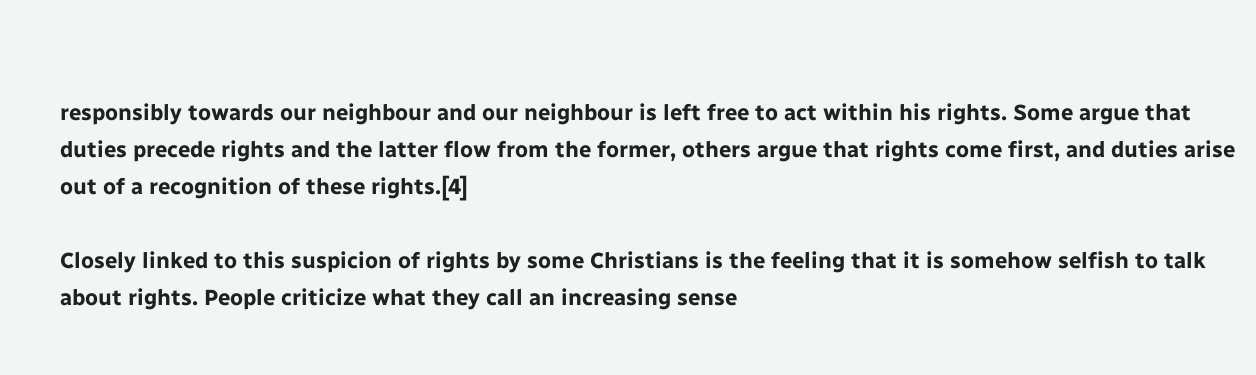responsibly towards our neighbour and our neighbour is left free to act within his rights. Some argue that duties precede rights and the latter flow from the former, others argue that rights come first, and duties arise out of a recognition of these rights.[4]

Closely linked to this suspicion of rights by some Christians is the feeling that it is somehow selfish to talk about rights. People criticize what they call an increasing sense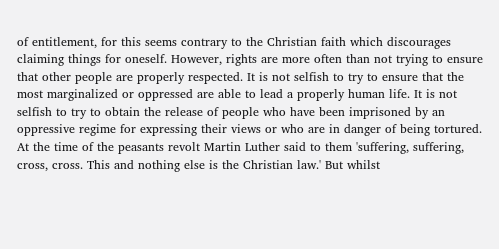of entitlement, for this seems contrary to the Christian faith which discourages claiming things for oneself. However, rights are more often than not trying to ensure that other people are properly respected. It is not selfish to try to ensure that the most marginalized or oppressed are able to lead a properly human life. It is not selfish to try to obtain the release of people who have been imprisoned by an oppressive regime for expressing their views or who are in danger of being tortured. At the time of the peasants revolt Martin Luther said to them 'suffering, suffering, cross, cross. This and nothing else is the Christian law.' But whilst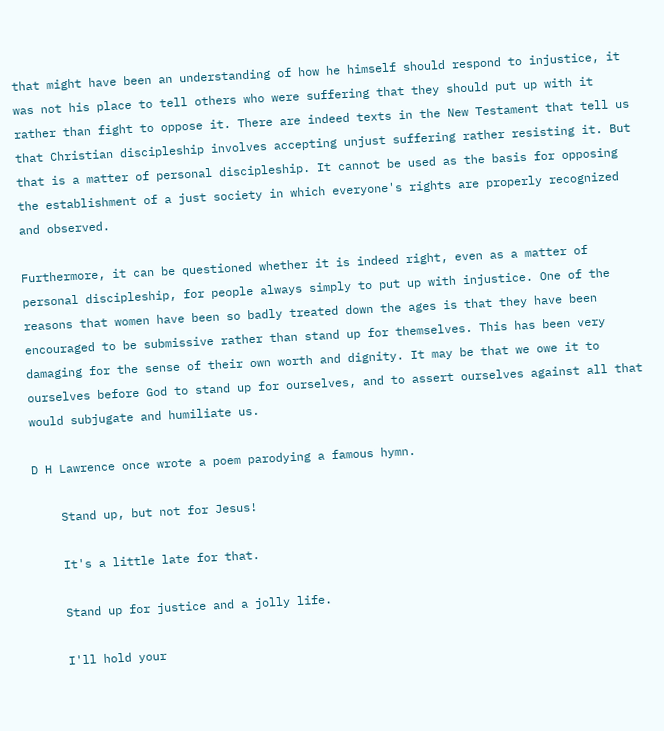that might have been an understanding of how he himself should respond to injustice, it was not his place to tell others who were suffering that they should put up with it rather than fight to oppose it. There are indeed texts in the New Testament that tell us that Christian discipleship involves accepting unjust suffering rather resisting it. But that is a matter of personal discipleship. It cannot be used as the basis for opposing the establishment of a just society in which everyone's rights are properly recognized and observed.

Furthermore, it can be questioned whether it is indeed right, even as a matter of personal discipleship, for people always simply to put up with injustice. One of the reasons that women have been so badly treated down the ages is that they have been encouraged to be submissive rather than stand up for themselves. This has been very damaging for the sense of their own worth and dignity. It may be that we owe it to ourselves before God to stand up for ourselves, and to assert ourselves against all that would subjugate and humiliate us.

D H Lawrence once wrote a poem parodying a famous hymn.

    Stand up, but not for Jesus!

    It's a little late for that.

    Stand up for justice and a jolly life.

    I'll hold your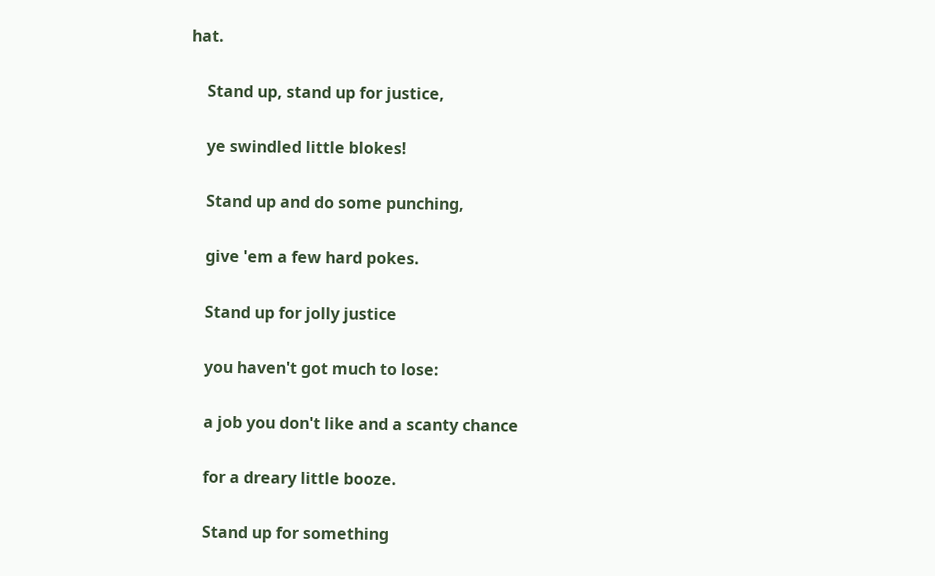hat.

    Stand up, stand up for justice,

    ye swindled little blokes!

    Stand up and do some punching,

    give 'em a few hard pokes.

    Stand up for jolly justice

    you haven't got much to lose:

    a job you don't like and a scanty chance

    for a dreary little booze.

    Stand up for something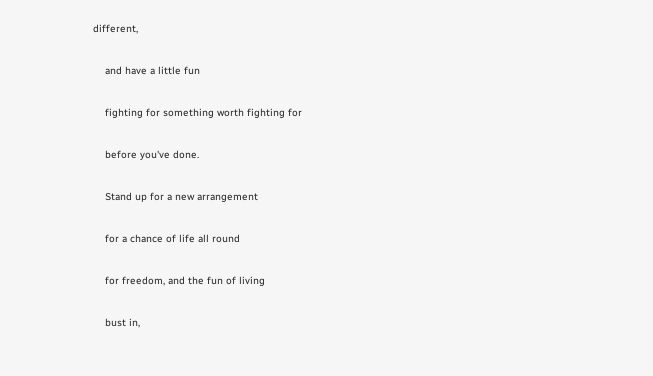different,

    and have a little fun

    fighting for something worth fighting for

    before you've done.

    Stand up for a new arrangement

    for a chance of life all round

    for freedom, and the fun of living

    bust in,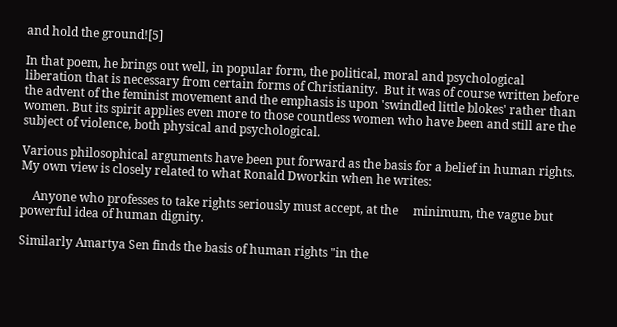and hold the ground![5]

In that poem, he brings out well, in popular form, the political, moral and psychological liberation that is necessary from certain forms of Christianity.  But it was of course written before the advent of the feminist movement and the emphasis is upon 'swindled little blokes' rather than women. But its spirit applies even more to those countless women who have been and still are the subject of violence, both physical and psychological.

Various philosophical arguments have been put forward as the basis for a belief in human rights. My own view is closely related to what Ronald Dworkin when he writes:

    Anyone who professes to take rights seriously must accept, at the     minimum, the vague but powerful idea of human dignity.

Similarly Amartya Sen finds the basis of human rights "in the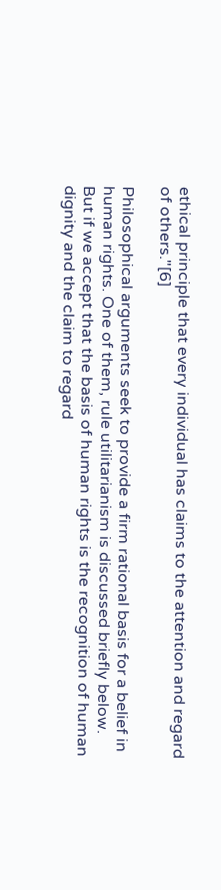ethical principle that every individual has claims to the attention and regard of others."[6]

Philosophical arguments seek to provide a firm rational basis for a belief in human rights. One of them, rule utilitarianism is discussed briefly below. But if we accept that the basis of human rights is the recognition of human dignity and the claim to regard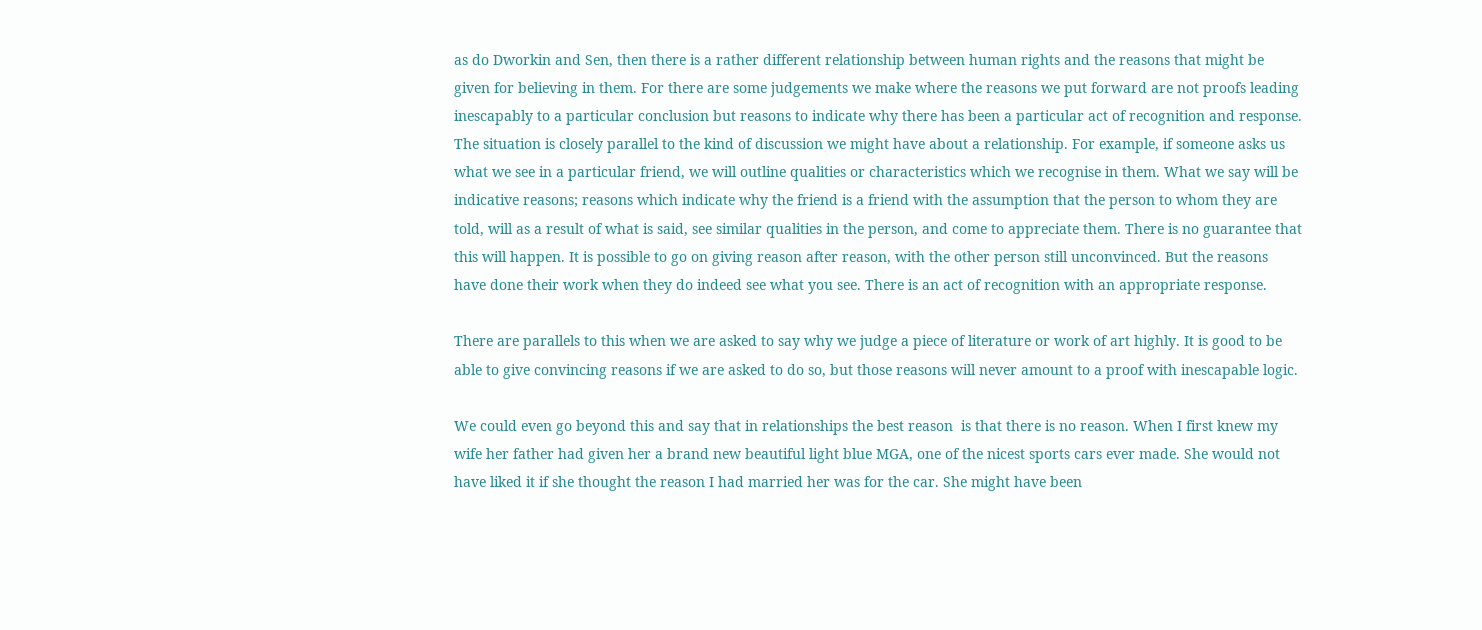as do Dworkin and Sen, then there is a rather different relationship between human rights and the reasons that might be given for believing in them. For there are some judgements we make where the reasons we put forward are not proofs leading inescapably to a particular conclusion but reasons to indicate why there has been a particular act of recognition and response. The situation is closely parallel to the kind of discussion we might have about a relationship. For example, if someone asks us what we see in a particular friend, we will outline qualities or characteristics which we recognise in them. What we say will be indicative reasons; reasons which indicate why the friend is a friend with the assumption that the person to whom they are told, will as a result of what is said, see similar qualities in the person, and come to appreciate them. There is no guarantee that this will happen. It is possible to go on giving reason after reason, with the other person still unconvinced. But the reasons have done their work when they do indeed see what you see. There is an act of recognition with an appropriate response.

There are parallels to this when we are asked to say why we judge a piece of literature or work of art highly. It is good to be able to give convincing reasons if we are asked to do so, but those reasons will never amount to a proof with inescapable logic.

We could even go beyond this and say that in relationships the best reason  is that there is no reason. When I first knew my wife her father had given her a brand new beautiful light blue MGA, one of the nicest sports cars ever made. She would not have liked it if she thought the reason I had married her was for the car. She might have been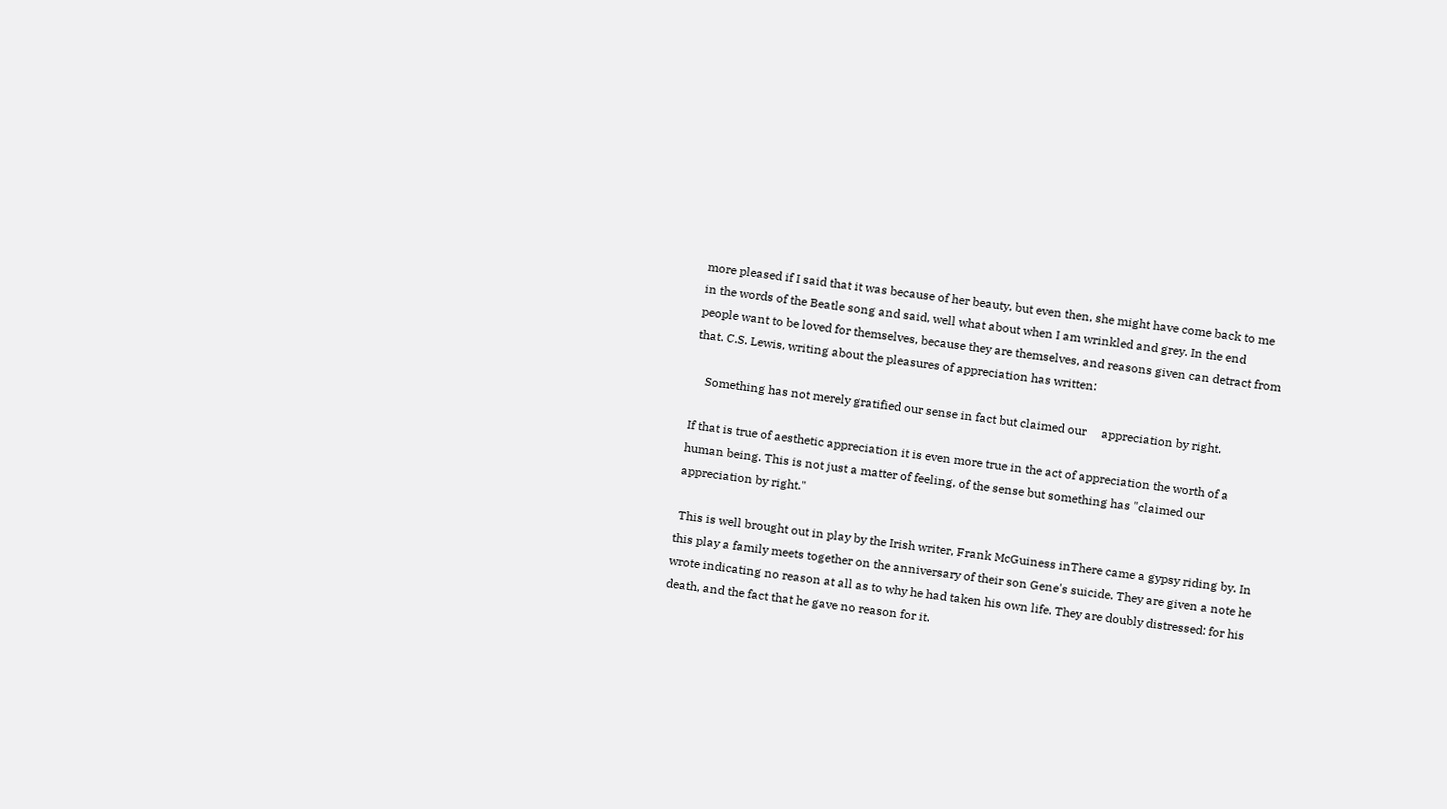more pleased if I said that it was because of her beauty, but even then, she might have come back to me in the words of the Beatle song and said, well what about when I am wrinkled and grey. In the end people want to be loved for themselves, because they are themselves, and reasons given can detract from that. C.S. Lewis, writing about the pleasures of appreciation has written:

    Something has not merely gratified our sense in fact but claimed our     appreciation by right.

If that is true of aesthetic appreciation it is even more true in the act of appreciation the worth of a human being. This is not just a matter of feeling, of the sense but something has "claimed our appreciation by right."

 This is well brought out in play by the Irish writer, Frank McGuiness inThere came a gypsy riding by. In this play a family meets together on the anniversary of their son Gene's suicide. They are given a note he wrote indicating no reason at all as to why he had taken his own life. They are doubly distressed: for his death, and the fact that he gave no reason for it.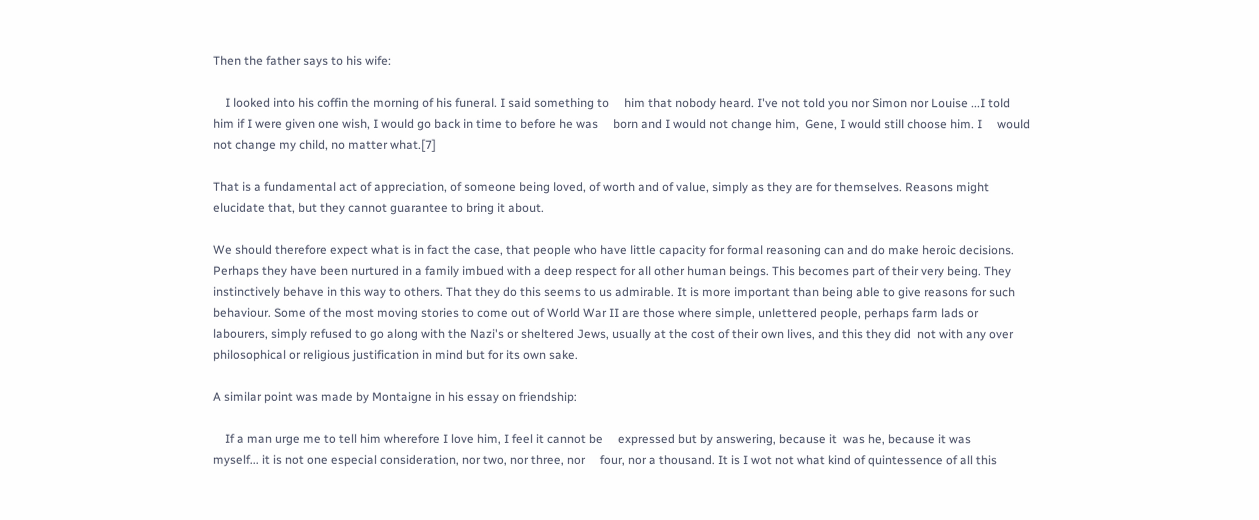Then the father says to his wife:

    I looked into his coffin the morning of his funeral. I said something to     him that nobody heard. I've not told you nor Simon nor Louise ...I told     him if I were given one wish, I would go back in time to before he was     born and I would not change him,  Gene, I would still choose him. I     would not change my child, no matter what.[7]

That is a fundamental act of appreciation, of someone being loved, of worth and of value, simply as they are for themselves. Reasons might elucidate that, but they cannot guarantee to bring it about.

We should therefore expect what is in fact the case, that people who have little capacity for formal reasoning can and do make heroic decisions. Perhaps they have been nurtured in a family imbued with a deep respect for all other human beings. This becomes part of their very being. They instinctively behave in this way to others. That they do this seems to us admirable. It is more important than being able to give reasons for such behaviour. Some of the most moving stories to come out of World War II are those where simple, unlettered people, perhaps farm lads or labourers, simply refused to go along with the Nazi's or sheltered Jews, usually at the cost of their own lives, and this they did  not with any over philosophical or religious justification in mind but for its own sake.

A similar point was made by Montaigne in his essay on friendship:

    If a man urge me to tell him wherefore I love him, I feel it cannot be     expressed but by answering, because it  was he, because it was     myself... it is not one especial consideration, nor two, nor three, nor     four, nor a thousand. It is I wot not what kind of quintessence of all this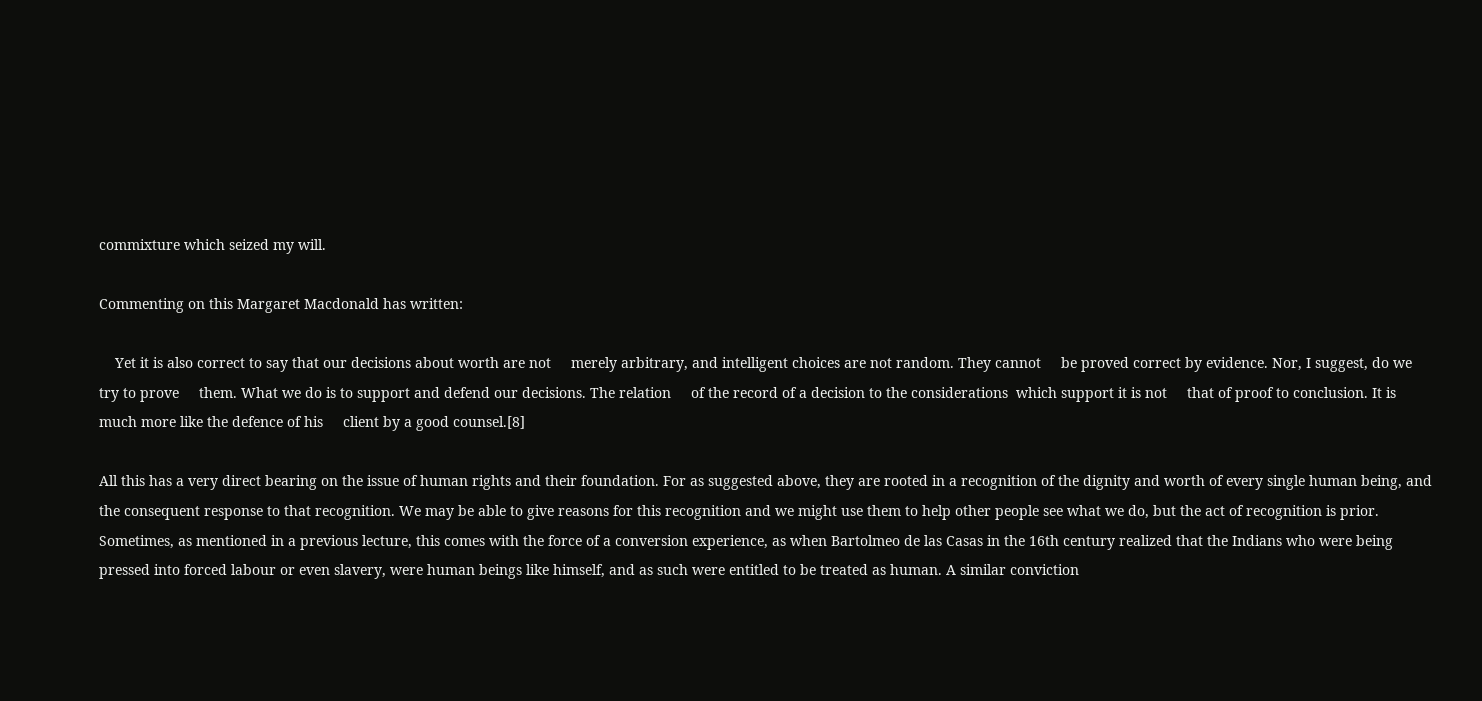commixture which seized my will.

Commenting on this Margaret Macdonald has written:

    Yet it is also correct to say that our decisions about worth are not     merely arbitrary, and intelligent choices are not random. They cannot     be proved correct by evidence. Nor, I suggest, do we try to prove     them. What we do is to support and defend our decisions. The relation     of the record of a decision to the considerations  which support it is not     that of proof to conclusion. It is much more like the defence of his     client by a good counsel.[8]

All this has a very direct bearing on the issue of human rights and their foundation. For as suggested above, they are rooted in a recognition of the dignity and worth of every single human being, and the consequent response to that recognition. We may be able to give reasons for this recognition and we might use them to help other people see what we do, but the act of recognition is prior. Sometimes, as mentioned in a previous lecture, this comes with the force of a conversion experience, as when Bartolmeo de las Casas in the 16th century realized that the Indians who were being pressed into forced labour or even slavery, were human beings like himself, and as such were entitled to be treated as human. A similar conviction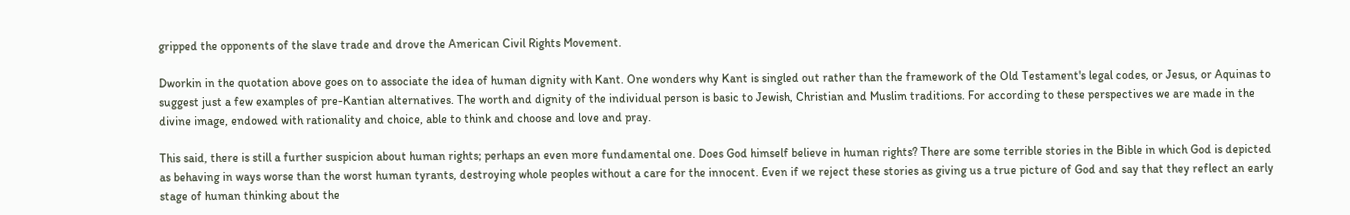gripped the opponents of the slave trade and drove the American Civil Rights Movement.

Dworkin in the quotation above goes on to associate the idea of human dignity with Kant. One wonders why Kant is singled out rather than the framework of the Old Testament's legal codes, or Jesus, or Aquinas to suggest just a few examples of pre-Kantian alternatives. The worth and dignity of the individual person is basic to Jewish, Christian and Muslim traditions. For according to these perspectives we are made in the divine image, endowed with rationality and choice, able to think and choose and love and pray.

This said, there is still a further suspicion about human rights; perhaps an even more fundamental one. Does God himself believe in human rights? There are some terrible stories in the Bible in which God is depicted as behaving in ways worse than the worst human tyrants, destroying whole peoples without a care for the innocent. Even if we reject these stories as giving us a true picture of God and say that they reflect an early stage of human thinking about the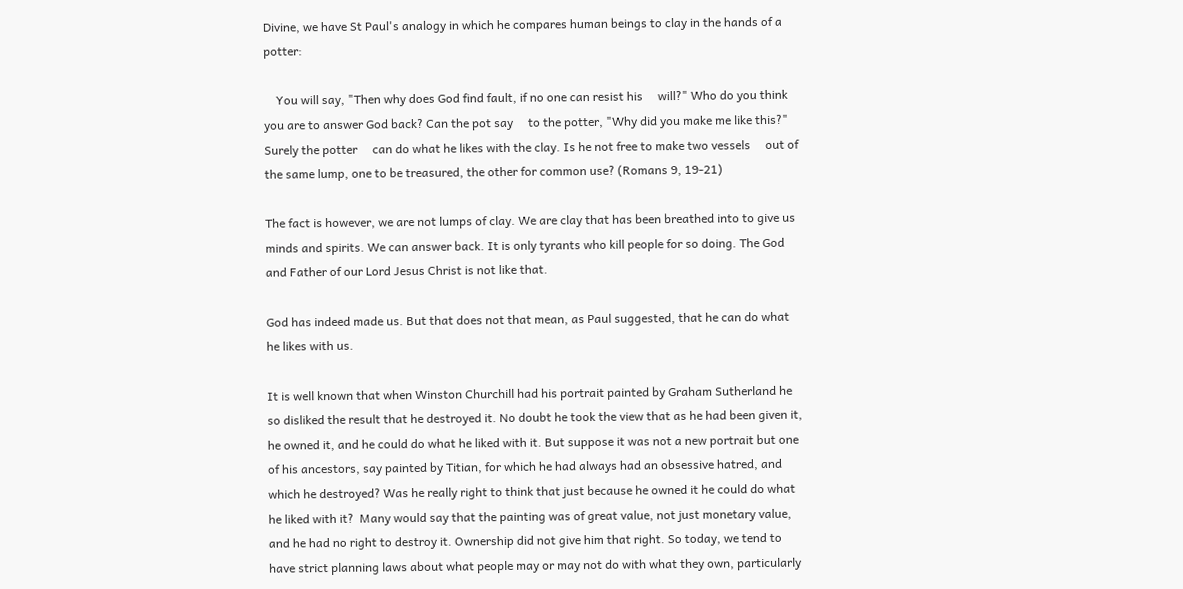Divine, we have St Paul's analogy in which he compares human beings to clay in the hands of a potter:

    You will say, "Then why does God find fault, if no one can resist his     will?" Who do you think you are to answer God back? Can the pot say     to the potter, "Why did you make me like this?" Surely the potter     can do what he likes with the clay. Is he not free to make two vessels     out of the same lump, one to be treasured, the other for common use? (Romans 9, 19-21)

The fact is however, we are not lumps of clay. We are clay that has been breathed into to give us minds and spirits. We can answer back. It is only tyrants who kill people for so doing. The God and Father of our Lord Jesus Christ is not like that.

God has indeed made us. But that does not that mean, as Paul suggested, that he can do what he likes with us.

It is well known that when Winston Churchill had his portrait painted by Graham Sutherland he so disliked the result that he destroyed it. No doubt he took the view that as he had been given it, he owned it, and he could do what he liked with it. But suppose it was not a new portrait but one of his ancestors, say painted by Titian, for which he had always had an obsessive hatred, and which he destroyed? Was he really right to think that just because he owned it he could do what he liked with it?  Many would say that the painting was of great value, not just monetary value, and he had no right to destroy it. Ownership did not give him that right. So today, we tend to have strict planning laws about what people may or may not do with what they own, particularly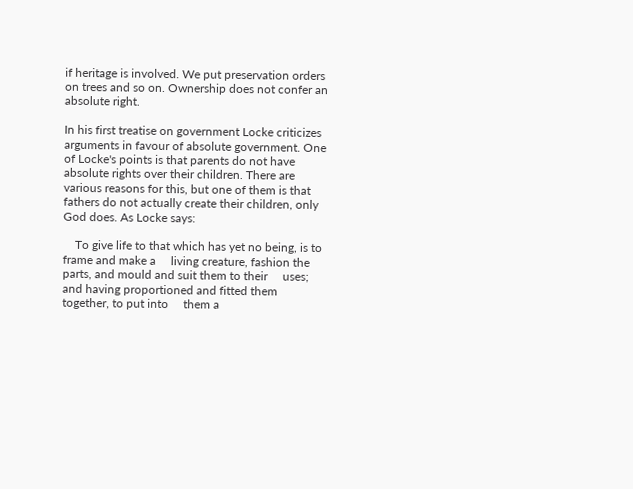if heritage is involved. We put preservation orders on trees and so on. Ownership does not confer an absolute right.

In his first treatise on government Locke criticizes arguments in favour of absolute government. One of Locke's points is that parents do not have absolute rights over their children. There are various reasons for this, but one of them is that fathers do not actually create their children, only God does. As Locke says:

    To give life to that which has yet no being, is to frame and make a     living creature, fashion the parts, and mould and suit them to their     uses; and having proportioned and fitted them together, to put into     them a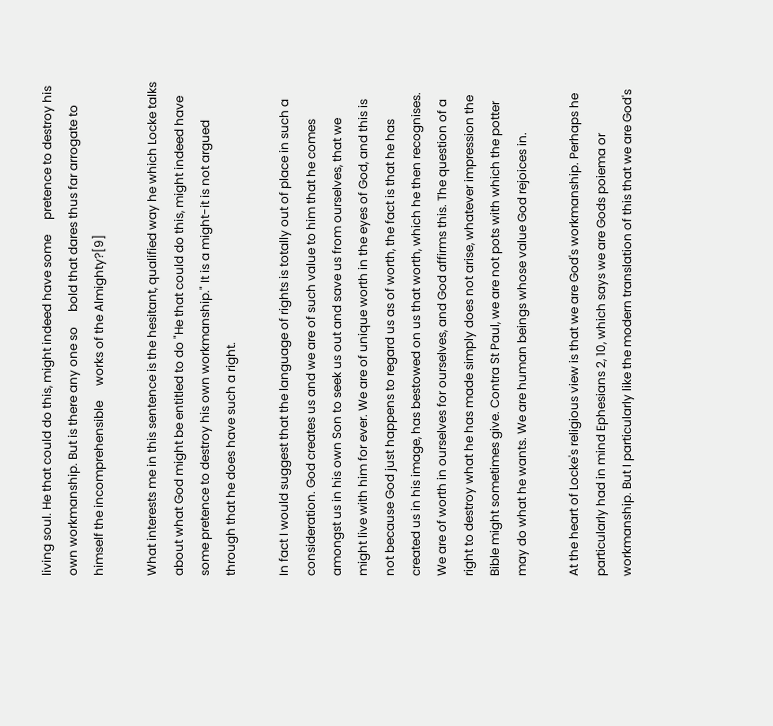living soul. He that could do this, might indeed have some     pretence to destroy his own workmanship. But is there any one so     bold that dares thus far arrogate to himself the incomprehensible     works of the Almighty?[9]

What interests me in this sentence is the hesitant, qualified way he which Locke talks about what God might be entitled to do "He that could do this, might indeed have some pretence to destroy his own workmanship." It is a might-it is not argued through that he does have such a right.

In fact I would suggest that the language of rights is totally out of place in such a consideration. God creates us and we are of such value to him that he comes amongst us in his own Son to seek us out and save us from ourselves, that we might live with him for ever. We are of unique worth in the eyes of God, and this is not because God just happens to regard us as of worth, the fact is that he has created us in his image, has bestowed on us that worth, which he then recognises. We are of worth in ourselves for ourselves, and God affirms this. The question of a right to destroy what he has made simply does not arise, whatever impression the Bible might sometimes give. Contra St Paul, we are not pots with which the potter may do what he wants. We are human beings whose value God rejoices in.

At the heart of Locke's religious view is that we are God's workmanship. Perhaps he particularly had in mind Ephesians 2, 10, which says we are Gods poiema or workmanship. But I particularly like the modern translation of this that we are God's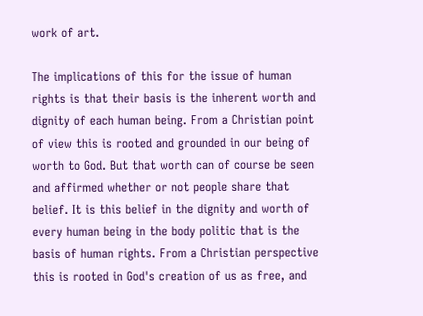work of art.

The implications of this for the issue of human rights is that their basis is the inherent worth and dignity of each human being. From a Christian point of view this is rooted and grounded in our being of worth to God. But that worth can of course be seen and affirmed whether or not people share that belief. It is this belief in the dignity and worth of every human being in the body politic that is the basis of human rights. From a Christian perspective this is rooted in God's creation of us as free, and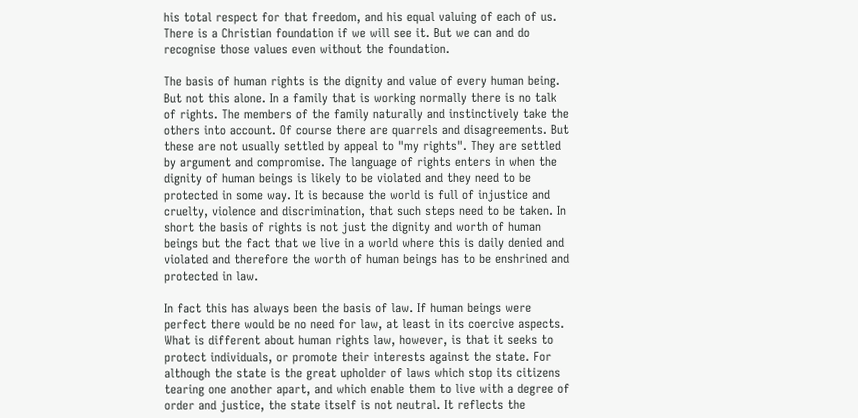his total respect for that freedom, and his equal valuing of each of us. There is a Christian foundation if we will see it. But we can and do recognise those values even without the foundation.

The basis of human rights is the dignity and value of every human being. But not this alone. In a family that is working normally there is no talk of rights. The members of the family naturally and instinctively take the others into account. Of course there are quarrels and disagreements. But these are not usually settled by appeal to "my rights". They are settled by argument and compromise. The language of rights enters in when the dignity of human beings is likely to be violated and they need to be protected in some way. It is because the world is full of injustice and cruelty, violence and discrimination, that such steps need to be taken. In short the basis of rights is not just the dignity and worth of human beings but the fact that we live in a world where this is daily denied and violated and therefore the worth of human beings has to be enshrined and protected in law.

In fact this has always been the basis of law. If human beings were perfect there would be no need for law, at least in its coercive aspects. What is different about human rights law, however, is that it seeks to protect individuals, or promote their interests against the state. For although the state is the great upholder of laws which stop its citizens tearing one another apart, and which enable them to live with a degree of order and justice, the state itself is not neutral. It reflects the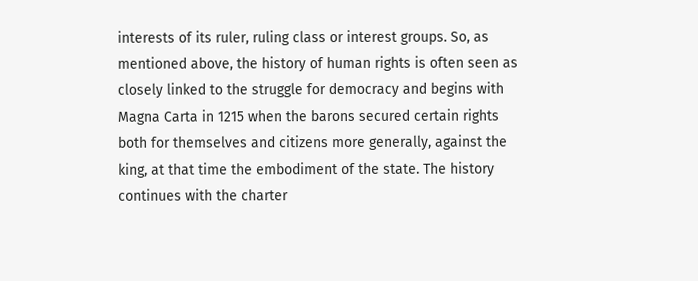interests of its ruler, ruling class or interest groups. So, as mentioned above, the history of human rights is often seen as closely linked to the struggle for democracy and begins with Magna Carta in 1215 when the barons secured certain rights both for themselves and citizens more generally, against the king, at that time the embodiment of the state. The history continues with the charter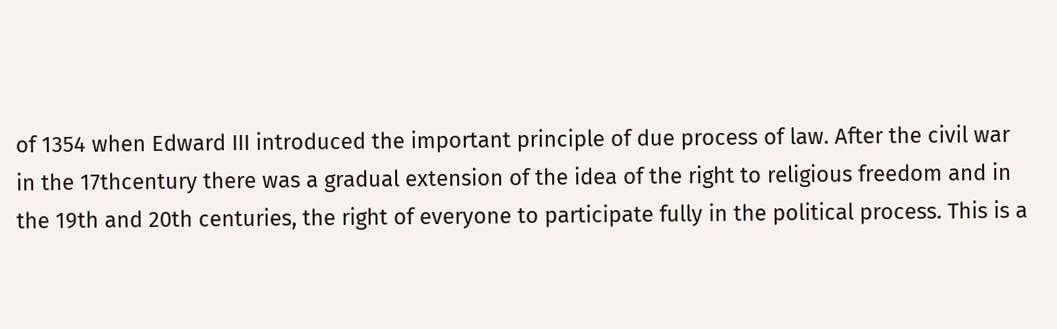of 1354 when Edward III introduced the important principle of due process of law. After the civil war in the 17thcentury there was a gradual extension of the idea of the right to religious freedom and in the 19th and 20th centuries, the right of everyone to participate fully in the political process. This is a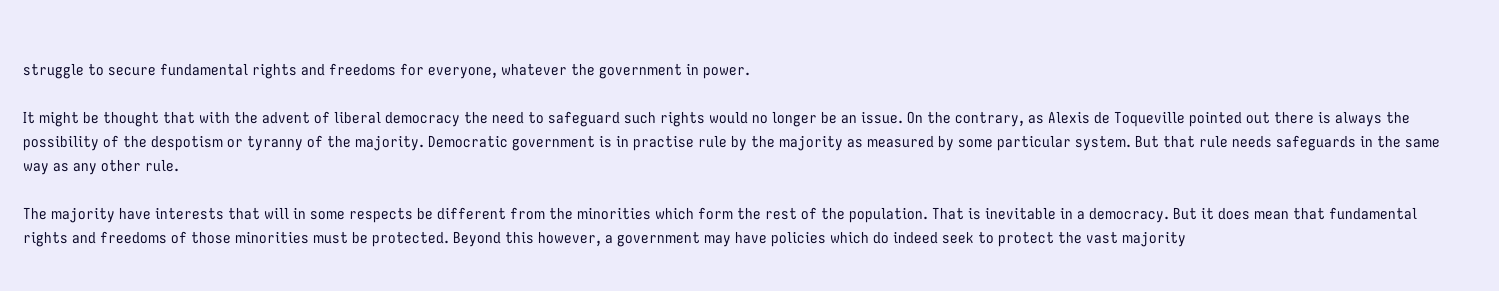struggle to secure fundamental rights and freedoms for everyone, whatever the government in power.

It might be thought that with the advent of liberal democracy the need to safeguard such rights would no longer be an issue. On the contrary, as Alexis de Toqueville pointed out there is always the possibility of the despotism or tyranny of the majority. Democratic government is in practise rule by the majority as measured by some particular system. But that rule needs safeguards in the same way as any other rule.

The majority have interests that will in some respects be different from the minorities which form the rest of the population. That is inevitable in a democracy. But it does mean that fundamental rights and freedoms of those minorities must be protected. Beyond this however, a government may have policies which do indeed seek to protect the vast majority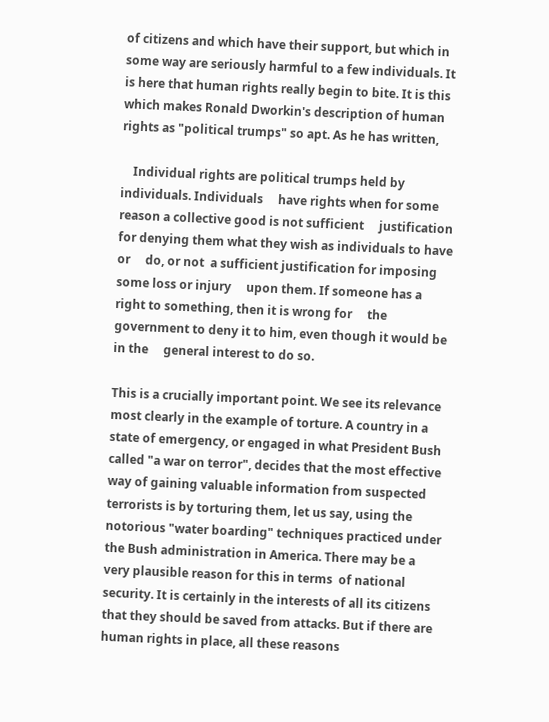of citizens and which have their support, but which in some way are seriously harmful to a few individuals. It is here that human rights really begin to bite. It is this which makes Ronald Dworkin's description of human rights as "political trumps" so apt. As he has written,

    Individual rights are political trumps held by individuals. Individuals     have rights when for some reason a collective good is not sufficient     justification for denying them what they wish as individuals to have or     do, or not  a sufficient justification for imposing some loss or injury     upon them. If someone has a right to something, then it is wrong for     the government to deny it to him, even though it would be in the     general interest to do so.

This is a crucially important point. We see its relevance most clearly in the example of torture. A country in a state of emergency, or engaged in what President Bush called "a war on terror", decides that the most effective way of gaining valuable information from suspected terrorists is by torturing them, let us say, using the notorious "water boarding" techniques practiced under the Bush administration in America. There may be a very plausible reason for this in terms  of national security. It is certainly in the interests of all its citizens that they should be saved from attacks. But if there are human rights in place, all these reasons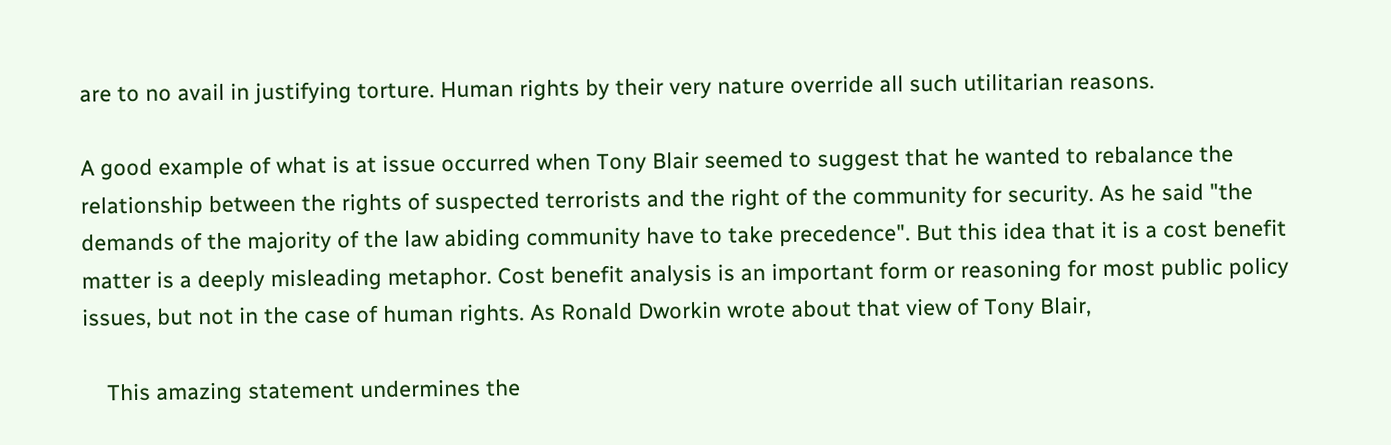are to no avail in justifying torture. Human rights by their very nature override all such utilitarian reasons.

A good example of what is at issue occurred when Tony Blair seemed to suggest that he wanted to rebalance the relationship between the rights of suspected terrorists and the right of the community for security. As he said "the demands of the majority of the law abiding community have to take precedence". But this idea that it is a cost benefit matter is a deeply misleading metaphor. Cost benefit analysis is an important form or reasoning for most public policy issues, but not in the case of human rights. As Ronald Dworkin wrote about that view of Tony Blair,

    This amazing statement undermines the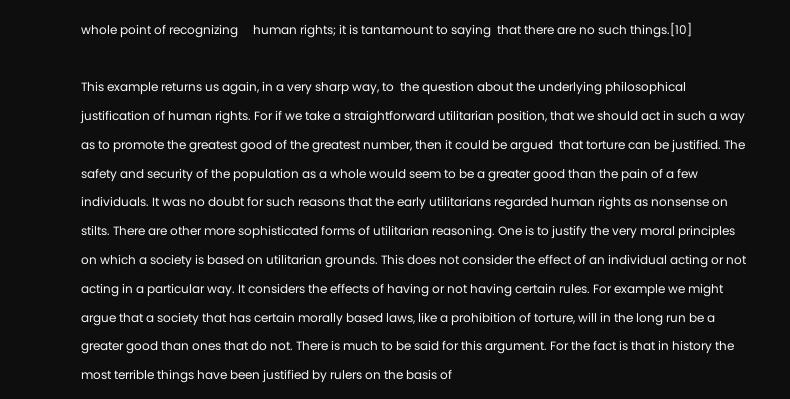whole point of recognizing     human rights; it is tantamount to saying  that there are no such things.[10]

This example returns us again, in a very sharp way, to  the question about the underlying philosophical justification of human rights. For if we take a straightforward utilitarian position, that we should act in such a way as to promote the greatest good of the greatest number, then it could be argued  that torture can be justified. The safety and security of the population as a whole would seem to be a greater good than the pain of a few individuals. It was no doubt for such reasons that the early utilitarians regarded human rights as nonsense on stilts. There are other more sophisticated forms of utilitarian reasoning. One is to justify the very moral principles on which a society is based on utilitarian grounds. This does not consider the effect of an individual acting or not acting in a particular way. It considers the effects of having or not having certain rules. For example we might argue that a society that has certain morally based laws, like a prohibition of torture, will in the long run be a greater good than ones that do not. There is much to be said for this argument. For the fact is that in history the most terrible things have been justified by rulers on the basis of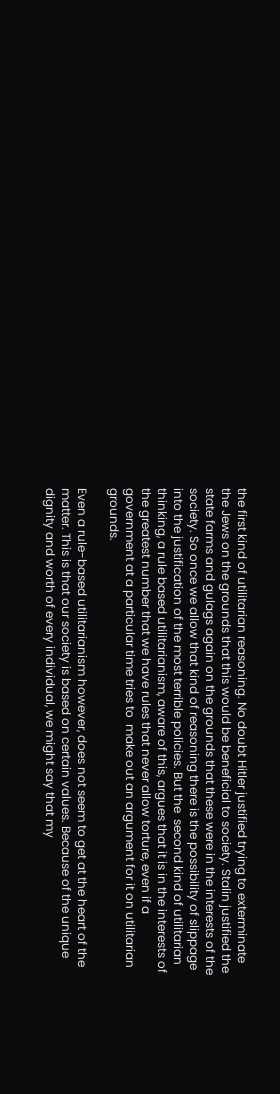the first kind of utilitarian reasoning. No doubt Hitler justified trying to exterminate the Jews on the grounds that this would be beneficial to society. Stalin justified the state farms and gulags again on the grounds that these were in the interests of the society. So once we allow that kind of reasoning there is the possibility of slippage into the justification of the most terrible policies. But the  second kind of utilitarian thinking, a rule based utilitarianism, aware of this, argues that it is in the interests of the greatest number that we have rules that never allow torture, even if a government at a particular time tries to  make out an argument for it on utilitarian grounds.

Even a rule-based utilitarianism however, does not seem to get at the heart of the matter. This is that our society is based on certain values. Because of the unique dignity and worth of every individual, we might say that my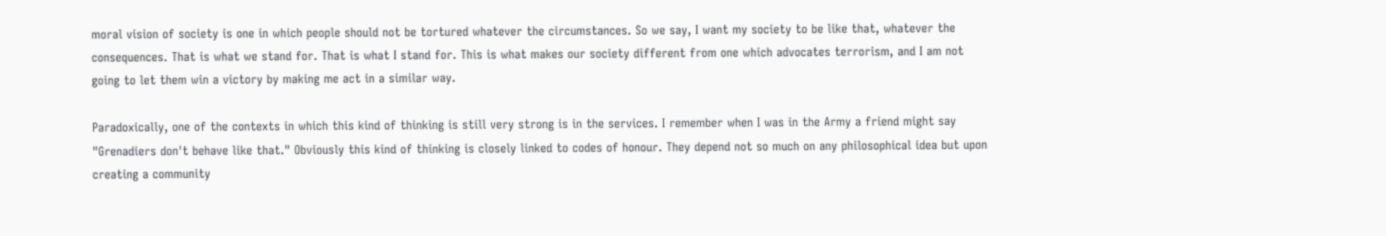moral vision of society is one in which people should not be tortured whatever the circumstances. So we say, I want my society to be like that, whatever the consequences. That is what we stand for. That is what I stand for. This is what makes our society different from one which advocates terrorism, and I am not going to let them win a victory by making me act in a similar way.

Paradoxically, one of the contexts in which this kind of thinking is still very strong is in the services. I remember when I was in the Army a friend might say "Grenadiers don't behave like that." Obviously this kind of thinking is closely linked to codes of honour. They depend not so much on any philosophical idea but upon creating a community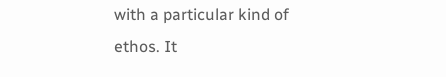with a particular kind of ethos. It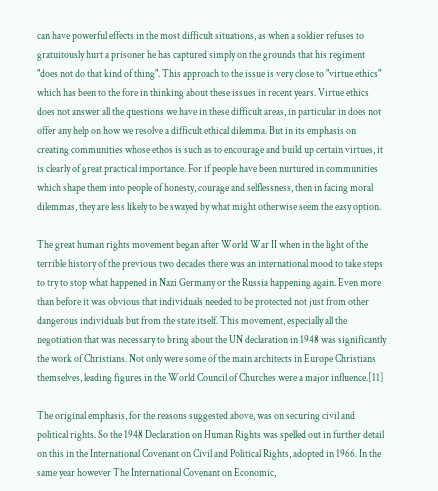can have powerful effects in the most difficult situations, as when a soldier refuses to gratuitously hurt a prisoner he has captured simply on the grounds that his regiment "does not do that kind of thing". This approach to the issue is very close to "virtue ethics" which has been to the fore in thinking about these issues in recent years. Virtue ethics does not answer all the questions we have in these difficult areas, in particular in does not offer any help on how we resolve a difficult ethical dilemma. But in its emphasis on creating communities whose ethos is such as to encourage and build up certain virtues, it is clearly of great practical importance. For if people have been nurtured in communities which shape them into people of honesty, courage and selflessness, then in facing moral dilemmas, they are less likely to be swayed by what might otherwise seem the easy option.

The great human rights movement began after World War II when in the light of the terrible history of the previous two decades there was an international mood to take steps to try to stop what happened in Nazi Germany or the Russia happening again. Even more than before it was obvious that individuals needed to be protected not just from other dangerous individuals but from the state itself. This movement, especially all the negotiation that was necessary to bring about the UN declaration in 1948 was significantly the work of Christians. Not only were some of the main architects in Europe Christians themselves, leading figures in the World Council of Churches were a major influence.[11]

The original emphasis, for the reasons suggested above, was on securing civil and political rights. So the 1948 Declaration on Human Rights was spelled out in further detail on this in the International Covenant on Civil and Political Rights, adopted in 1966. In the same year however The International Covenant on Economic,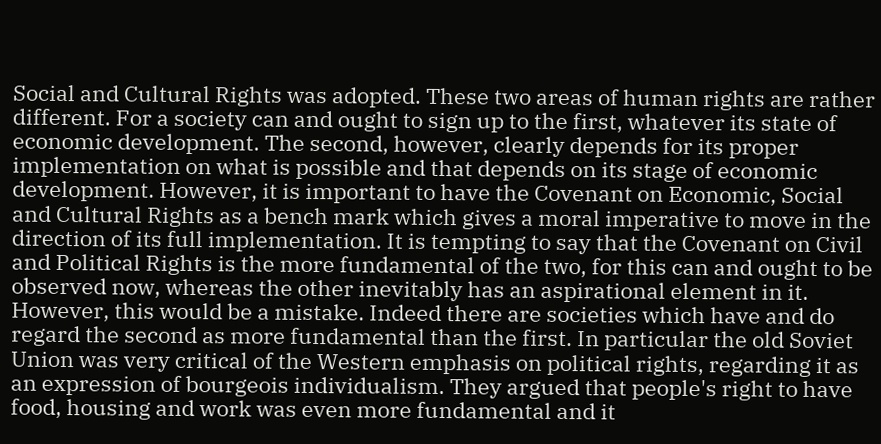Social and Cultural Rights was adopted. These two areas of human rights are rather different. For a society can and ought to sign up to the first, whatever its state of economic development. The second, however, clearly depends for its proper implementation on what is possible and that depends on its stage of economic development. However, it is important to have the Covenant on Economic, Social and Cultural Rights as a bench mark which gives a moral imperative to move in the direction of its full implementation. It is tempting to say that the Covenant on Civil and Political Rights is the more fundamental of the two, for this can and ought to be observed now, whereas the other inevitably has an aspirational element in it. However, this would be a mistake. Indeed there are societies which have and do regard the second as more fundamental than the first. In particular the old Soviet Union was very critical of the Western emphasis on political rights, regarding it as an expression of bourgeois individualism. They argued that people's right to have food, housing and work was even more fundamental and it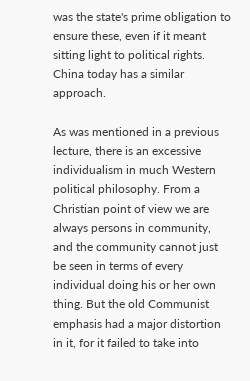was the state's prime obligation to ensure these, even if it meant sitting light to political rights. China today has a similar approach.

As was mentioned in a previous lecture, there is an excessive individualism in much Western political philosophy. From a Christian point of view we are always persons in community, and the community cannot just be seen in terms of every individual doing his or her own thing. But the old Communist emphasis had a major distortion in it, for it failed to take into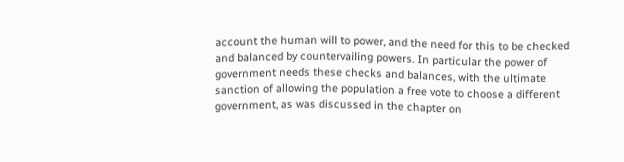account the human will to power, and the need for this to be checked and balanced by countervailing powers. In particular the power of government needs these checks and balances, with the ultimate sanction of allowing the population a free vote to choose a different government, as was discussed in the chapter on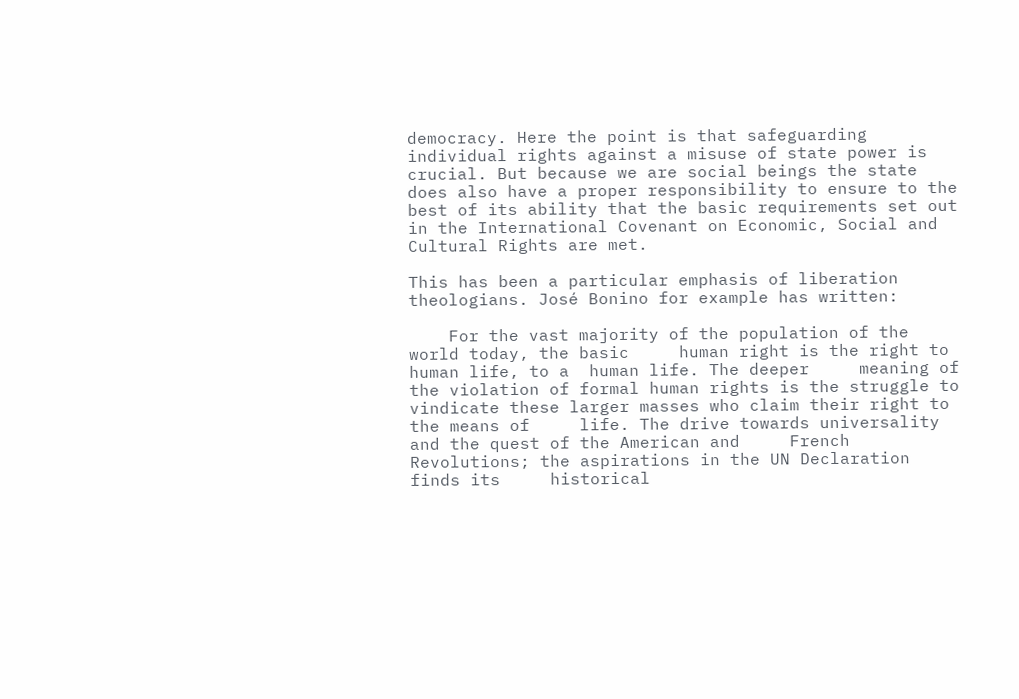democracy. Here the point is that safeguarding individual rights against a misuse of state power is crucial. But because we are social beings the state does also have a proper responsibility to ensure to the best of its ability that the basic requirements set out in the International Covenant on Economic, Social and Cultural Rights are met.

This has been a particular emphasis of liberation theologians. José Bonino for example has written:

    For the vast majority of the population of the world today, the basic     human right is the right to human life, to a  human life. The deeper     meaning of the violation of formal human rights is the struggle to     vindicate these larger masses who claim their right to the means of     life. The drive towards universality and the quest of the American and     French Revolutions; the aspirations in the UN Declaration finds its     historical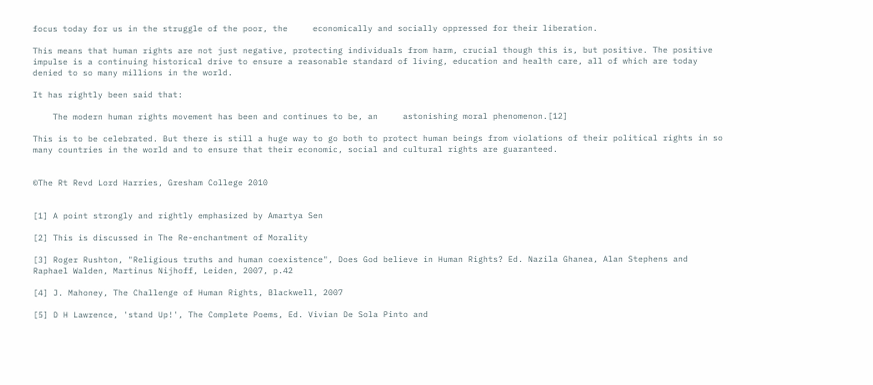focus today for us in the struggle of the poor, the     economically and socially oppressed for their liberation.

This means that human rights are not just negative, protecting individuals from harm, crucial though this is, but positive. The positive impulse is a continuing historical drive to ensure a reasonable standard of living, education and health care, all of which are today denied to so many millions in the world.

It has rightly been said that:

    The modern human rights movement has been and continues to be, an     astonishing moral phenomenon.[12]

This is to be celebrated. But there is still a huge way to go both to protect human beings from violations of their political rights in so many countries in the world and to ensure that their economic, social and cultural rights are guaranteed.


©The Rt Revd Lord Harries, Gresham College 2010


[1] A point strongly and rightly emphasized by Amartya Sen

[2] This is discussed in The Re-enchantment of Morality

[3] Roger Rushton, "Religious truths and human coexistence", Does God believe in Human Rights? Ed. Nazila Ghanea, Alan Stephens and Raphael Walden, Martinus Nijhoff, Leiden, 2007, p.42

[4] J. Mahoney, The Challenge of Human Rights, Blackwell, 2007

[5] D H Lawrence, 'stand Up!', The Complete Poems, Ed. Vivian De Sola Pinto and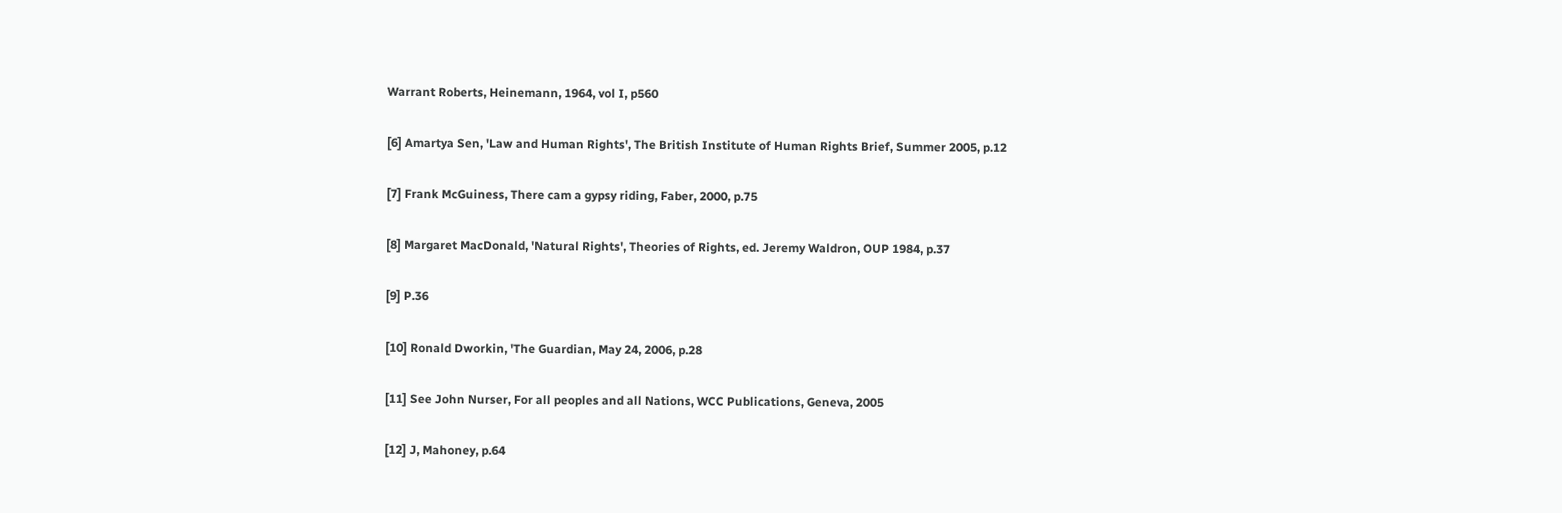Warrant Roberts, Heinemann, 1964, vol I, p560

[6] Amartya Sen, 'Law and Human Rights', The British Institute of Human Rights Brief, Summer 2005, p.12

[7] Frank McGuiness, There cam a gypsy riding, Faber, 2000, p.75

[8] Margaret MacDonald, 'Natural Rights', Theories of Rights, ed. Jeremy Waldron, OUP 1984, p.37

[9] P.36

[10] Ronald Dworkin, 'The Guardian, May 24, 2006, p.28

[11] See John Nurser, For all peoples and all Nations, WCC Publications, Geneva, 2005

[12] J, Mahoney, p.64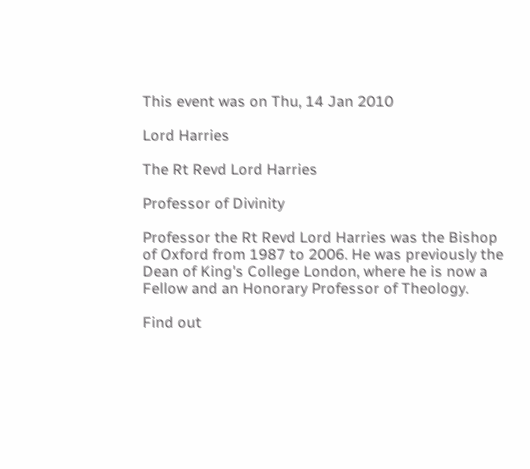This event was on Thu, 14 Jan 2010

Lord Harries

The Rt Revd Lord Harries

Professor of Divinity

Professor the Rt Revd Lord Harries was the Bishop of Oxford from 1987 to 2006. He was previously the Dean of King's College London, where he is now a Fellow and an Honorary Professor of Theology.

Find out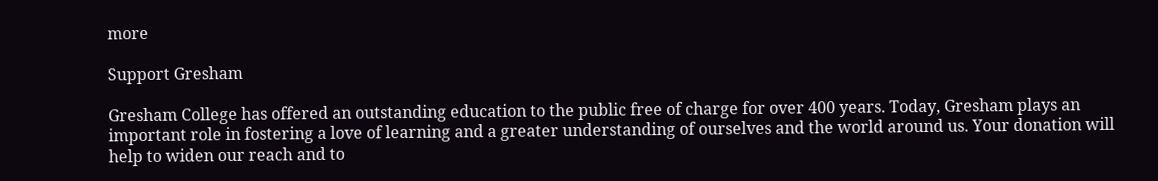more

Support Gresham

Gresham College has offered an outstanding education to the public free of charge for over 400 years. Today, Gresham plays an important role in fostering a love of learning and a greater understanding of ourselves and the world around us. Your donation will help to widen our reach and to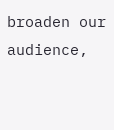broaden our audience,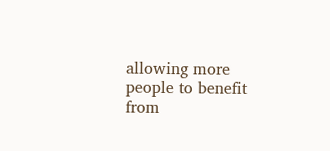allowing more people to benefit from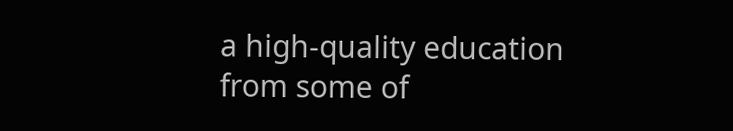a high-quality education from some of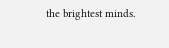the brightest minds.